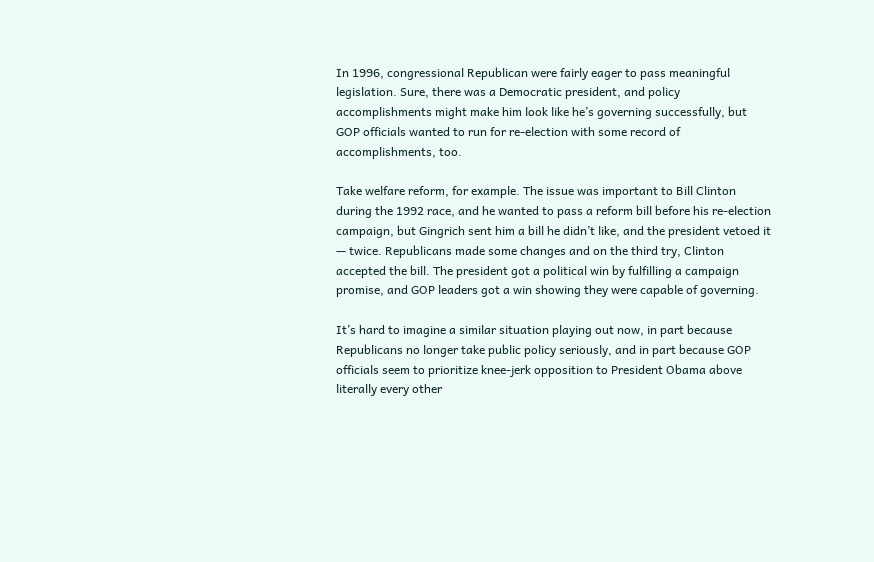In 1996, congressional Republican were fairly eager to pass meaningful legislation. Sure, there was a Democratic president, and policy accomplishments might make him look like he’s governing successfully, but GOP officials wanted to run for re-election with some record of accomplishments, too.

Take welfare reform, for example. The issue was important to Bill Clinton during the 1992 race, and he wanted to pass a reform bill before his re-election campaign, but Gingrich sent him a bill he didn’t like, and the president vetoed it — twice. Republicans made some changes and on the third try, Clinton accepted the bill. The president got a political win by fulfilling a campaign promise, and GOP leaders got a win showing they were capable of governing.

It’s hard to imagine a similar situation playing out now, in part because Republicans no longer take public policy seriously, and in part because GOP officials seem to prioritize knee-jerk opposition to President Obama above literally every other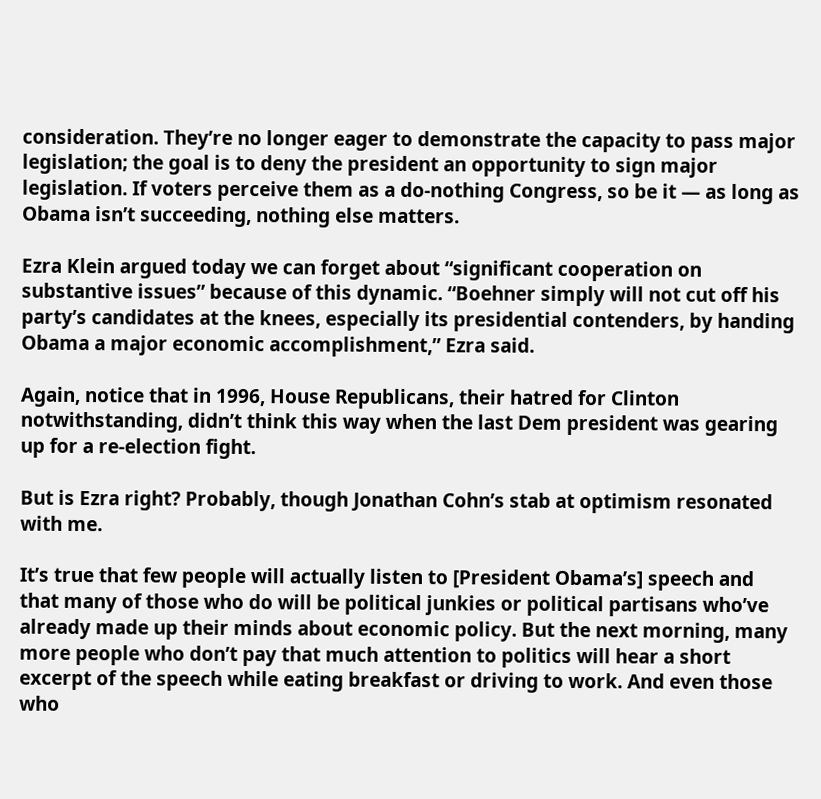consideration. They’re no longer eager to demonstrate the capacity to pass major legislation; the goal is to deny the president an opportunity to sign major legislation. If voters perceive them as a do-nothing Congress, so be it — as long as Obama isn’t succeeding, nothing else matters.

Ezra Klein argued today we can forget about “significant cooperation on substantive issues” because of this dynamic. “Boehner simply will not cut off his party’s candidates at the knees, especially its presidential contenders, by handing Obama a major economic accomplishment,” Ezra said.

Again, notice that in 1996, House Republicans, their hatred for Clinton notwithstanding, didn’t think this way when the last Dem president was gearing up for a re-election fight.

But is Ezra right? Probably, though Jonathan Cohn’s stab at optimism resonated with me.

It’s true that few people will actually listen to [President Obama’s] speech and that many of those who do will be political junkies or political partisans who’ve already made up their minds about economic policy. But the next morning, many more people who don’t pay that much attention to politics will hear a short excerpt of the speech while eating breakfast or driving to work. And even those who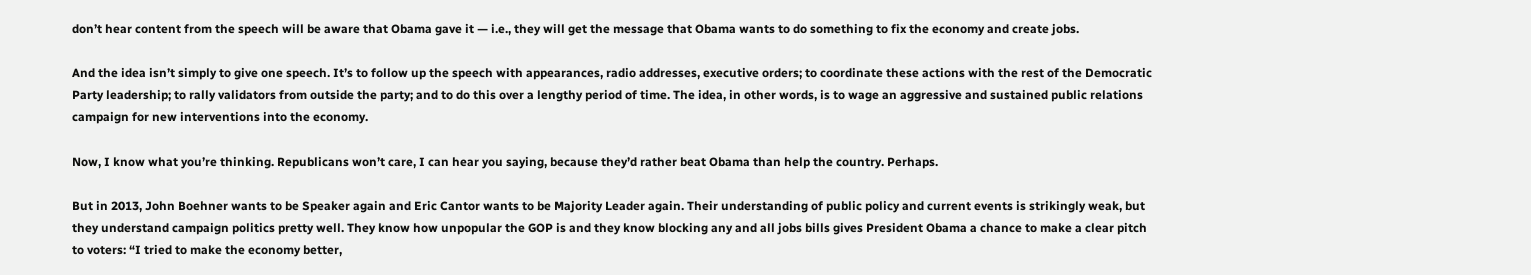don’t hear content from the speech will be aware that Obama gave it — i.e., they will get the message that Obama wants to do something to fix the economy and create jobs.

And the idea isn’t simply to give one speech. It’s to follow up the speech with appearances, radio addresses, executive orders; to coordinate these actions with the rest of the Democratic Party leadership; to rally validators from outside the party; and to do this over a lengthy period of time. The idea, in other words, is to wage an aggressive and sustained public relations campaign for new interventions into the economy.

Now, I know what you’re thinking. Republicans won’t care, I can hear you saying, because they’d rather beat Obama than help the country. Perhaps.

But in 2013, John Boehner wants to be Speaker again and Eric Cantor wants to be Majority Leader again. Their understanding of public policy and current events is strikingly weak, but they understand campaign politics pretty well. They know how unpopular the GOP is and they know blocking any and all jobs bills gives President Obama a chance to make a clear pitch to voters: “I tried to make the economy better,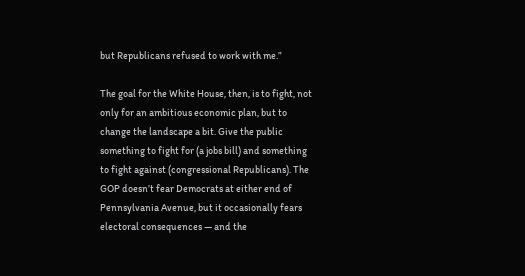but Republicans refused to work with me.”

The goal for the White House, then, is to fight, not only for an ambitious economic plan, but to change the landscape a bit. Give the public something to fight for (a jobs bill) and something to fight against (congressional Republicans). The GOP doesn’t fear Democrats at either end of Pennsylvania Avenue, but it occasionally fears electoral consequences — and the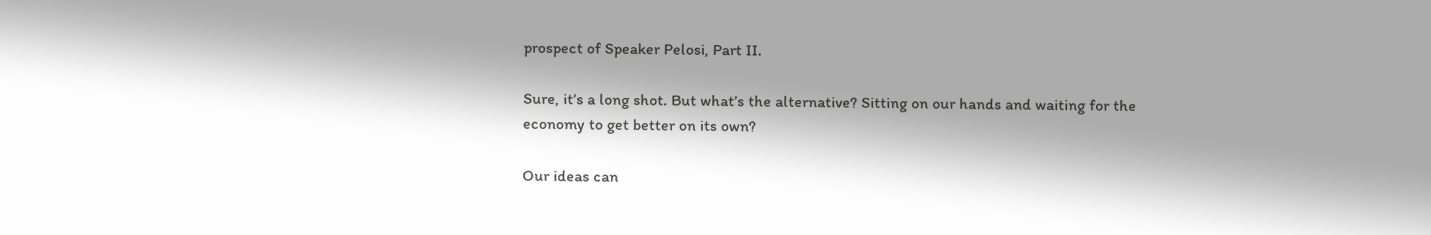prospect of Speaker Pelosi, Part II.

Sure, it’s a long shot. But what’s the alternative? Sitting on our hands and waiting for the economy to get better on its own?

Our ideas can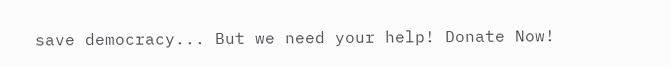save democracy... But we need your help! Donate Now!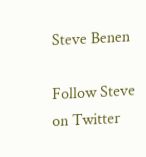Steve Benen

Follow Steve on Twitter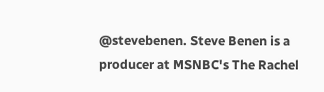@stevebenen. Steve Benen is a producer at MSNBC's The Rachel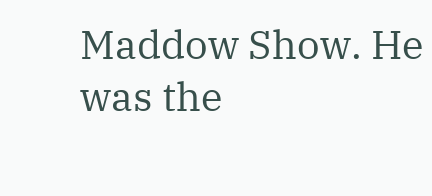Maddow Show. He was the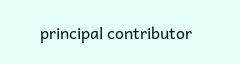principal contributor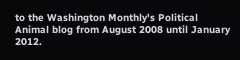to the Washington Monthly's Political Animal blog from August 2008 until January 2012.